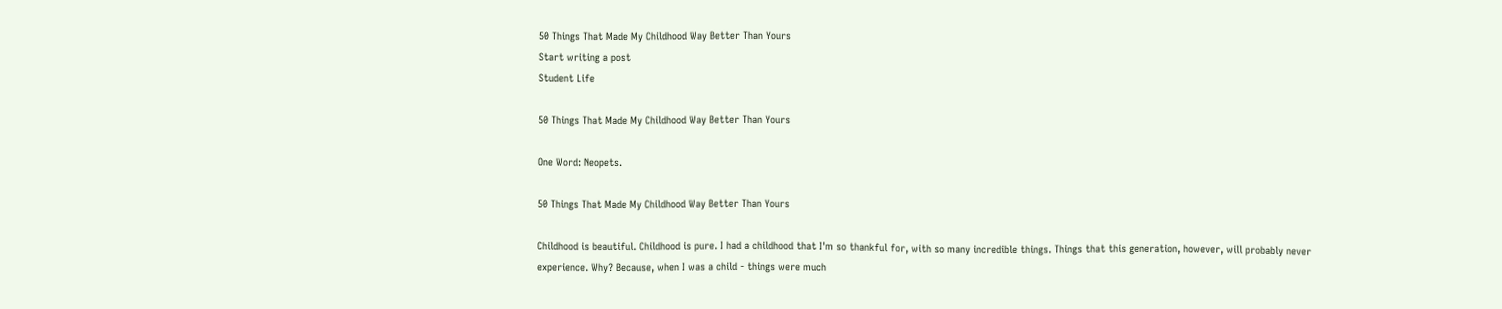50 Things That Made My Childhood Way Better Than Yours
Start writing a post
Student Life

50 Things That Made My Childhood Way Better Than Yours

One Word: Neopets.

50 Things That Made My Childhood Way Better Than Yours

Childhood is beautiful. Childhood is pure. I had a childhood that I'm so thankful for, with so many incredible things. Things that this generation, however, will probably never experience. Why? Because, when I was a child - things were much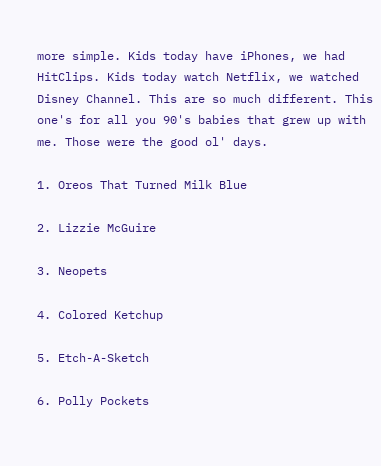more simple. Kids today have iPhones, we had HitClips. Kids today watch Netflix, we watched Disney Channel. This are so much different. This one's for all you 90's babies that grew up with me. Those were the good ol' days.

1. Oreos That Turned Milk Blue

2. Lizzie McGuire

3. Neopets

4. Colored Ketchup

5. Etch-A-Sketch

6. Polly Pockets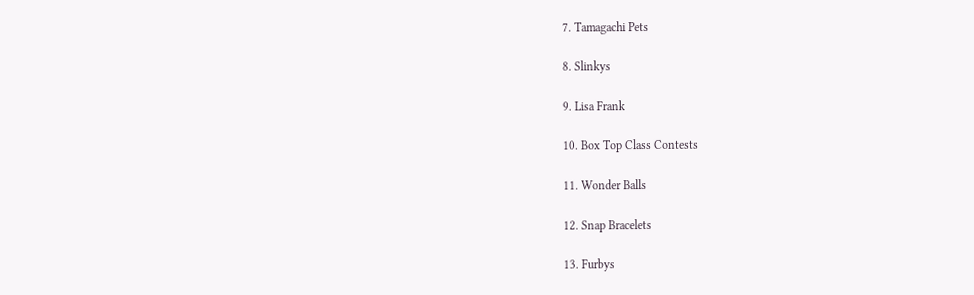7. Tamagachi Pets

8. Slinkys

9. Lisa Frank

10. Box Top Class Contests

11. Wonder Balls

12. Snap Bracelets

13. Furbys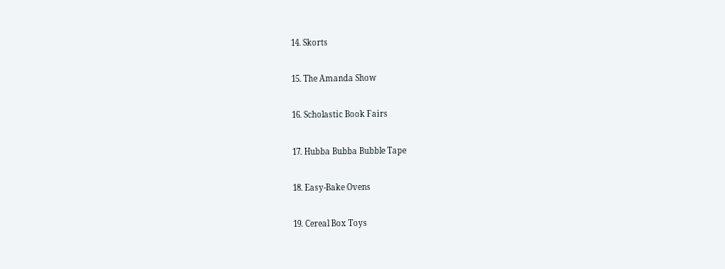14. Skorts

15. The Amanda Show

16. Scholastic Book Fairs

17. Hubba Bubba Bubble Tape

18. Easy-Bake Ovens

19. Cereal Box Toys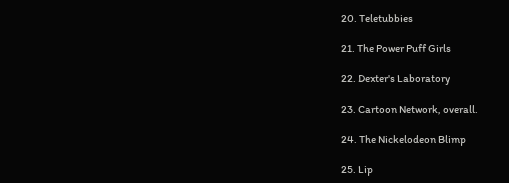20. Teletubbies

21. The Power Puff Girls

22. Dexter's Laboratory

23. Cartoon Network, overall.

24. The Nickelodeon Blimp

25. Lip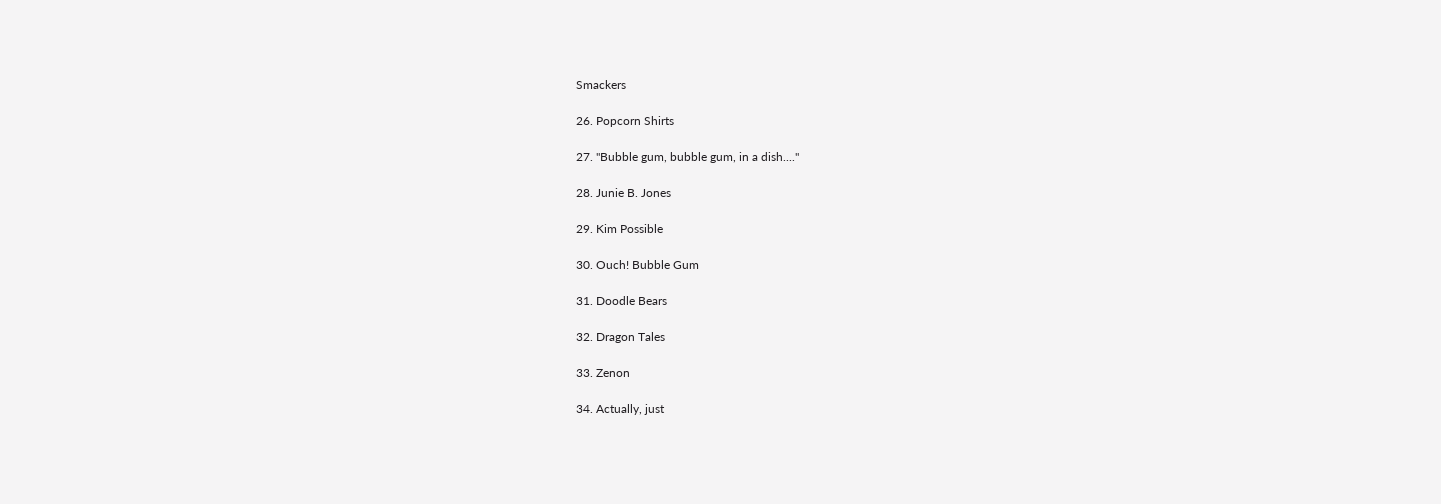Smackers

26. Popcorn Shirts

27. "Bubble gum, bubble gum, in a dish...."

28. Junie B. Jones

29. Kim Possible

30. Ouch! Bubble Gum

31. Doodle Bears

32. Dragon Tales

33. Zenon

34. Actually, just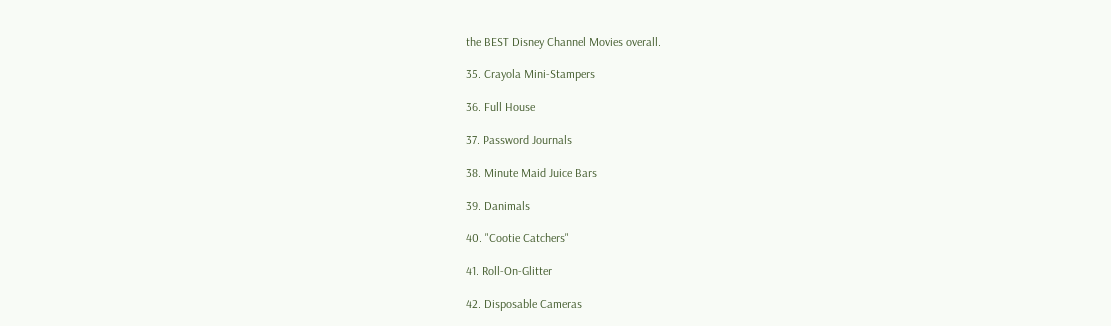the BEST Disney Channel Movies overall.

35. Crayola Mini-Stampers

36. Full House

37. Password Journals

38. Minute Maid Juice Bars

39. Danimals

40. "Cootie Catchers"

41. Roll-On-Glitter

42. Disposable Cameras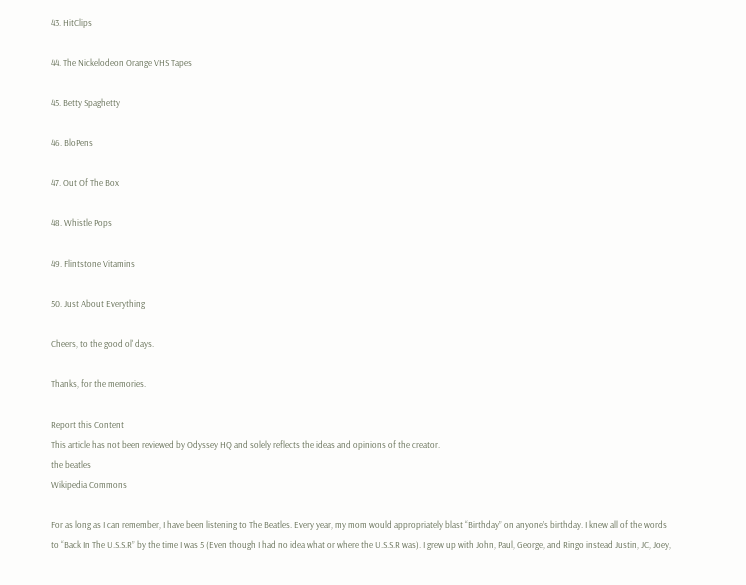43. HitClips

44. The Nickelodeon Orange VHS Tapes

45. Betty Spaghetty

46. BloPens

47. Out Of The Box

48. Whistle Pops

49. Flintstone Vitamins

50. Just About Everything

Cheers, to the good ol' days.

Thanks, for the memories.

Report this Content
This article has not been reviewed by Odyssey HQ and solely reflects the ideas and opinions of the creator.
the beatles
Wikipedia Commons

For as long as I can remember, I have been listening to The Beatles. Every year, my mom would appropriately blast “Birthday” on anyone’s birthday. I knew all of the words to “Back In The U.S.S.R” by the time I was 5 (Even though I had no idea what or where the U.S.S.R was). I grew up with John, Paul, George, and Ringo instead Justin, JC, Joey,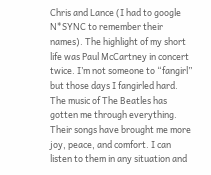Chris and Lance (I had to google N*SYNC to remember their names). The highlight of my short life was Paul McCartney in concert twice. I’m not someone to “fangirl” but those days I fangirled hard. The music of The Beatles has gotten me through everything. Their songs have brought me more joy, peace, and comfort. I can listen to them in any situation and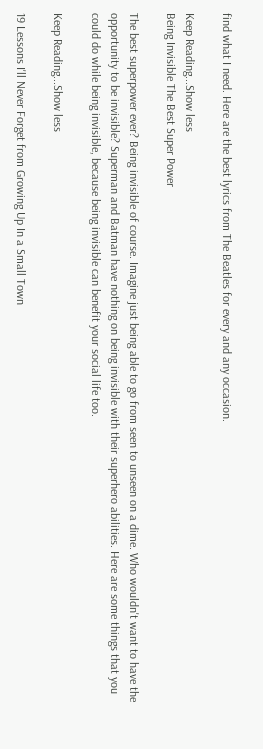find what I need. Here are the best lyrics from The Beatles for every and any occasion.

Keep Reading...Show less
Being Invisible The Best Super Power

The best superpower ever? Being invisible of course. Imagine just being able to go from seen to unseen on a dime. Who wouldn't want to have the opportunity to be invisible? Superman and Batman have nothing on being invisible with their superhero abilities. Here are some things that you could do while being invisible, because being invisible can benefit your social life too.

Keep Reading...Show less

19 Lessons I'll Never Forget from Growing Up In a Small Town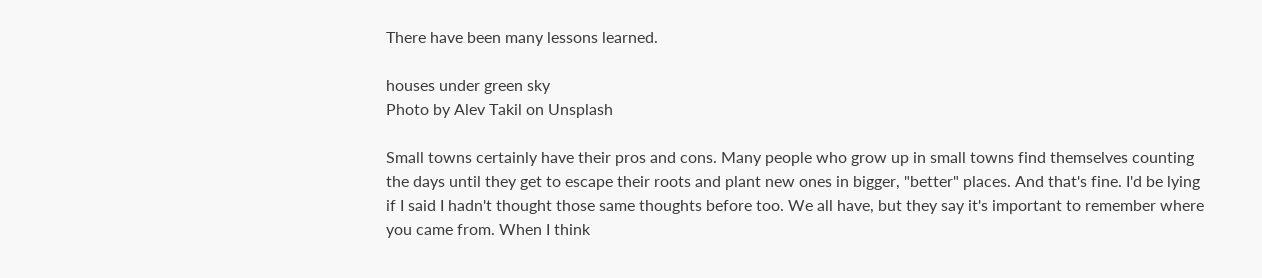There have been many lessons learned.

houses under green sky
Photo by Alev Takil on Unsplash

Small towns certainly have their pros and cons. Many people who grow up in small towns find themselves counting the days until they get to escape their roots and plant new ones in bigger, "better" places. And that's fine. I'd be lying if I said I hadn't thought those same thoughts before too. We all have, but they say it's important to remember where you came from. When I think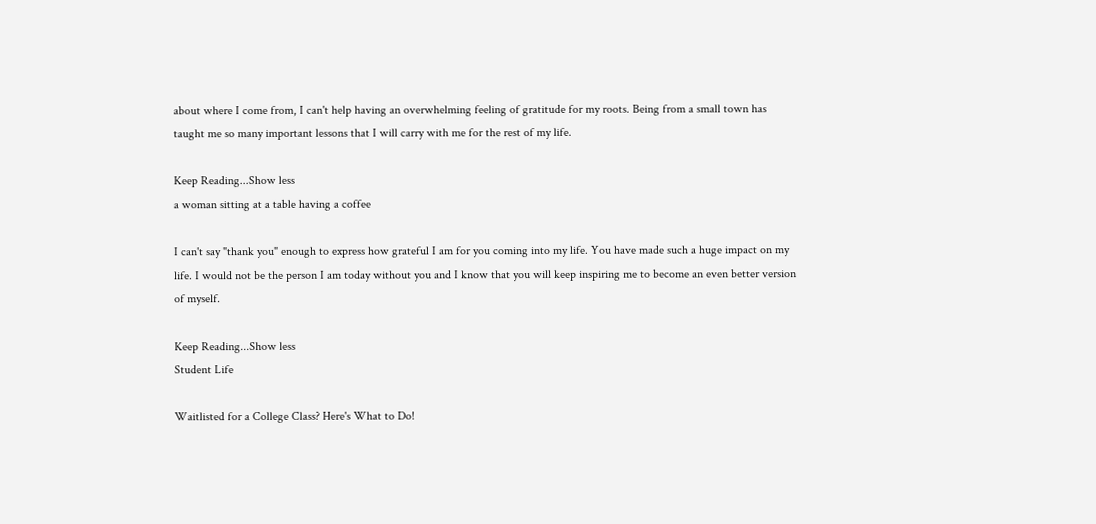about where I come from, I can't help having an overwhelming feeling of gratitude for my roots. Being from a small town has taught me so many important lessons that I will carry with me for the rest of my life.

Keep Reading...Show less
a woman sitting at a table having a coffee

I can't say "thank you" enough to express how grateful I am for you coming into my life. You have made such a huge impact on my life. I would not be the person I am today without you and I know that you will keep inspiring me to become an even better version of myself.

Keep Reading...Show less
Student Life

Waitlisted for a College Class? Here's What to Do!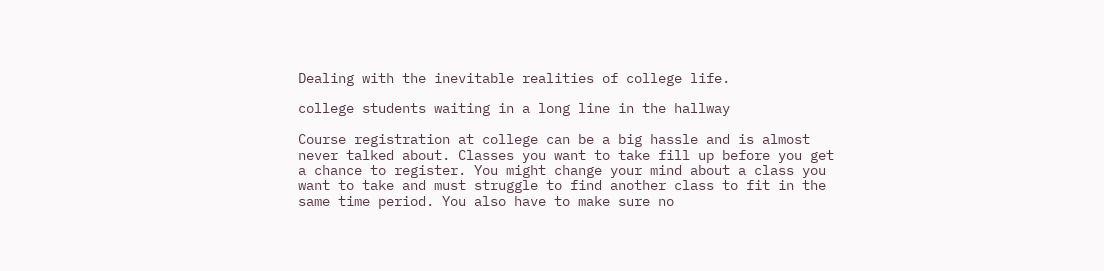Dealing with the inevitable realities of college life.

college students waiting in a long line in the hallway

Course registration at college can be a big hassle and is almost never talked about. Classes you want to take fill up before you get a chance to register. You might change your mind about a class you want to take and must struggle to find another class to fit in the same time period. You also have to make sure no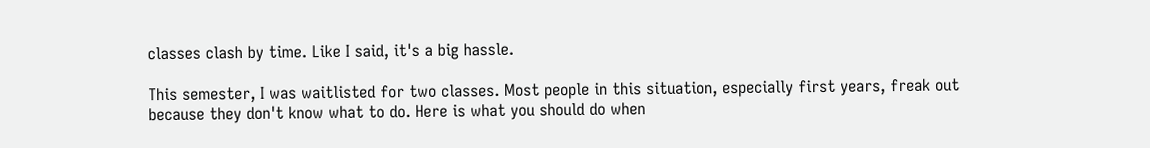classes clash by time. Like I said, it's a big hassle.

This semester, I was waitlisted for two classes. Most people in this situation, especially first years, freak out because they don't know what to do. Here is what you should do when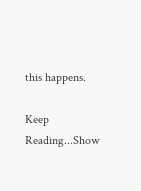this happens.

Keep Reading...Show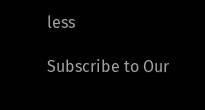less

Subscribe to Our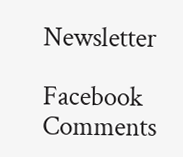Newsletter

Facebook Comments